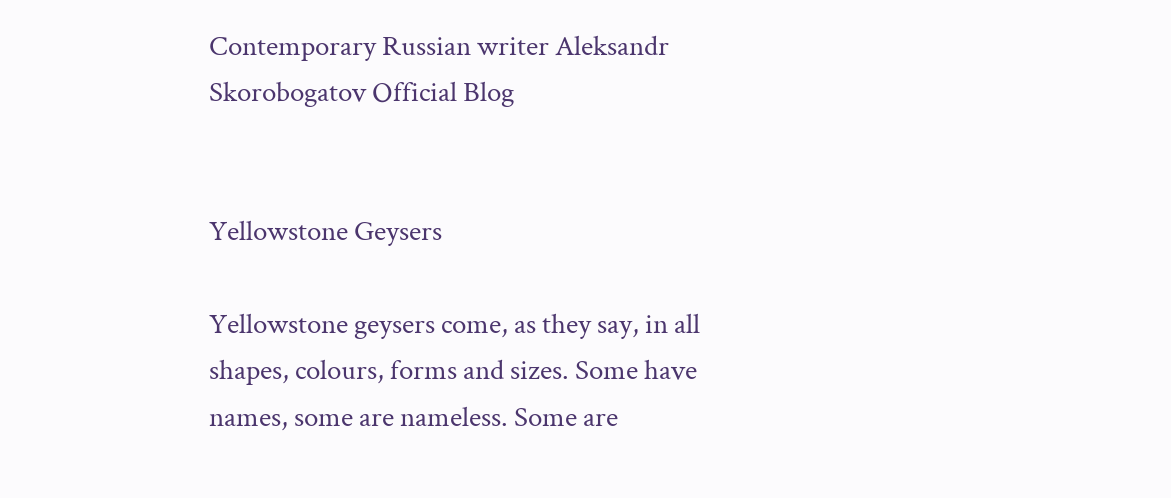Contemporary Russian writer Aleksandr Skorobogatov Official Blog


Yellowstone Geysers

Yellowstone geysers come, as they say, in all shapes, colours, forms and sizes. Some have names, some are nameless. Some are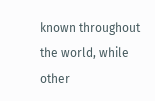known throughout the world, while other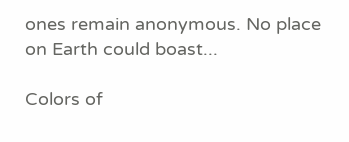ones remain anonymous. No place on Earth could boast...

Colors of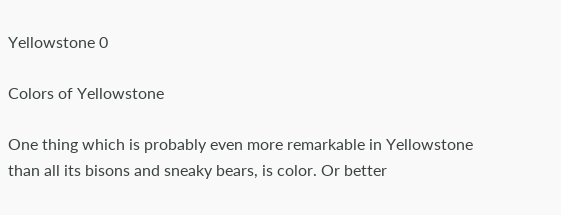Yellowstone 0

Colors of Yellowstone

One thing which is probably even more remarkable in Yellowstone than all its bisons and sneaky bears, is color. Or better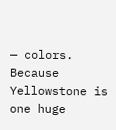— colors. Because Yellowstone is one huge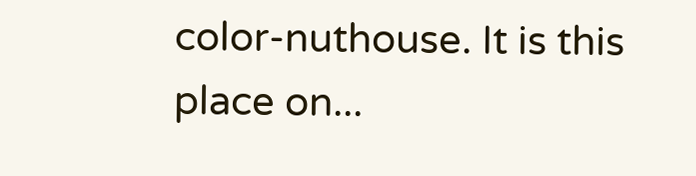color-nuthouse. It is this place on...